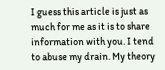I guess this article is just as much for me as it is to share information with you. I tend to abuse my drain. My theory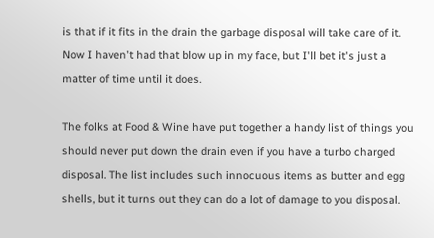is that if it fits in the drain the garbage disposal will take care of it. Now I haven't had that blow up in my face, but I'll bet it's just a matter of time until it does.

The folks at Food & Wine have put together a handy list of things you should never put down the drain even if you have a turbo charged disposal. The list includes such innocuous items as butter and egg shells, but it turns out they can do a lot of damage to you disposal.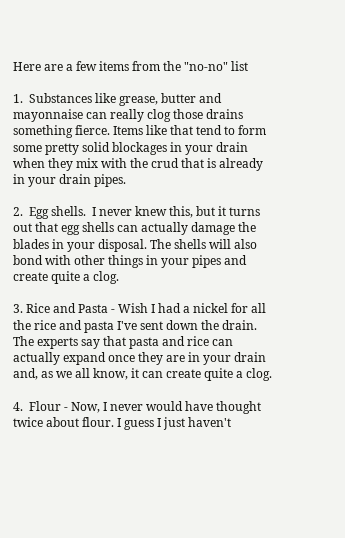Here are a few items from the "no-no" list

1.  Substances like grease, butter and mayonnaise can really clog those drains something fierce. Items like that tend to form some pretty solid blockages in your drain when they mix with the crud that is already in your drain pipes.

2.  Egg shells.  I never knew this, but it turns out that egg shells can actually damage the blades in your disposal. The shells will also bond with other things in your pipes and create quite a clog.

3. Rice and Pasta - Wish I had a nickel for all the rice and pasta I've sent down the drain. The experts say that pasta and rice can actually expand once they are in your drain and, as we all know, it can create quite a clog.

4.  Flour - Now, I never would have thought twice about flour. I guess I just haven't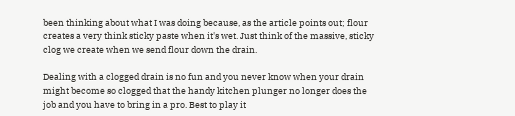been thinking about what I was doing because, as the article points out; flour creates a very think sticky paste when it's wet. Just think of the massive, sticky clog we create when we send flour down the drain.

Dealing with a clogged drain is no fun and you never know when your drain might become so clogged that the handy kitchen plunger no longer does the job and you have to bring in a pro. Best to play it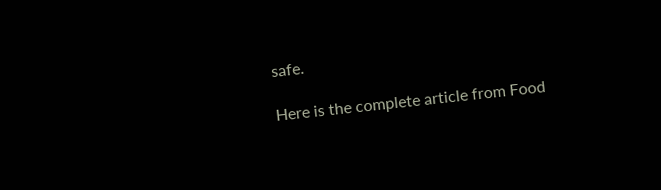safe.

Here is the complete article from Food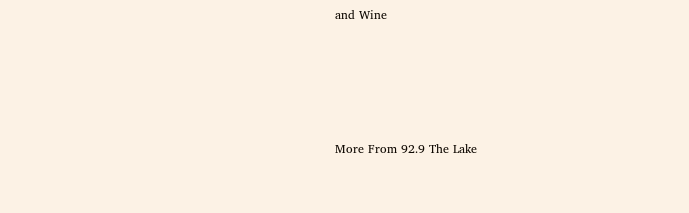and Wine






More From 92.9 The Lake